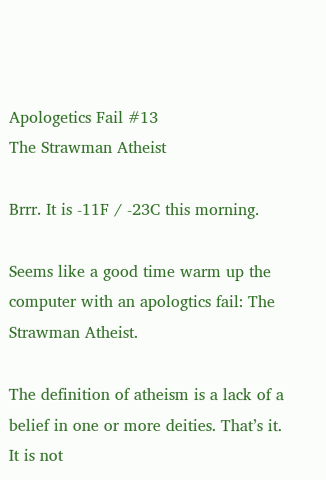Apologetics Fail #13
The Strawman Atheist

Brrr. It is -11F / -23C this morning.

Seems like a good time warm up the computer with an apologtics fail: The Strawman Atheist.

The definition of atheism is a lack of a belief in one or more deities. That’s it. It is not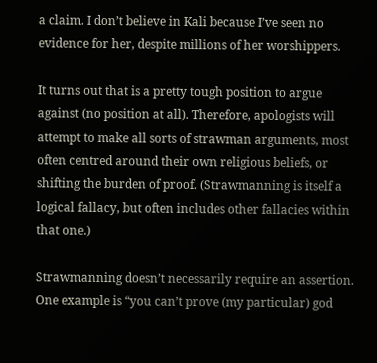a claim. I don’t believe in Kali because I’ve seen no evidence for her, despite millions of her worshippers.

It turns out that is a pretty tough position to argue against (no position at all). Therefore, apologists will attempt to make all sorts of strawman arguments, most often centred around their own religious beliefs, or shifting the burden of proof. (Strawmanning is itself a logical fallacy, but often includes other fallacies within that one.)

Strawmanning doesn’t necessarily require an assertion. One example is “you can’t prove (my particular) god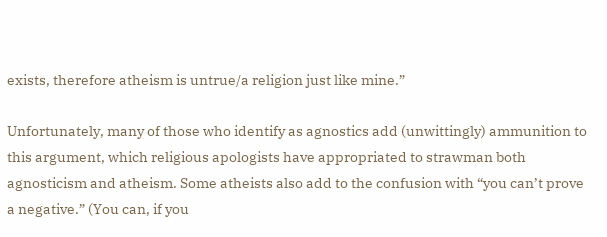exists, therefore atheism is untrue/a religion just like mine.”

Unfortunately, many of those who identify as agnostics add (unwittingly) ammunition to this argument, which religious apologists have appropriated to strawman both agnosticism and atheism. Some atheists also add to the confusion with “you can’t prove a negative.” (You can, if you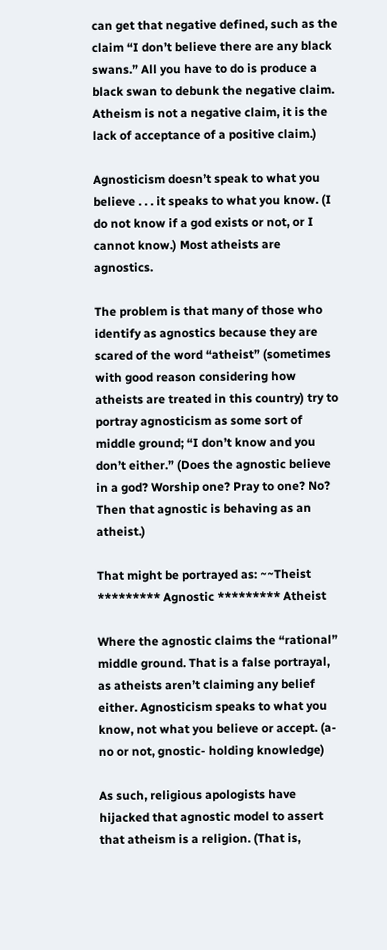can get that negative defined, such as the claim “I don’t believe there are any black swans.” All you have to do is produce a black swan to debunk the negative claim. Atheism is not a negative claim, it is the lack of acceptance of a positive claim.)

Agnosticism doesn’t speak to what you believe . . . it speaks to what you know. (I do not know if a god exists or not, or I cannot know.) Most atheists are agnostics.

The problem is that many of those who identify as agnostics because they are scared of the word “atheist” (sometimes with good reason considering how atheists are treated in this country) try to portray agnosticism as some sort of middle ground; “I don’t know and you don’t either.” (Does the agnostic believe in a god? Worship one? Pray to one? No? Then that agnostic is behaving as an atheist.)

That might be portrayed as: ~~Theist ********* Agnostic ********* Atheist

Where the agnostic claims the “rational” middle ground. That is a false portrayal, as atheists aren’t claiming any belief either. Agnosticism speaks to what you know, not what you believe or accept. (a- no or not, gnostic- holding knowledge)

As such, religious apologists have hijacked that agnostic model to assert that atheism is a religion. (That is,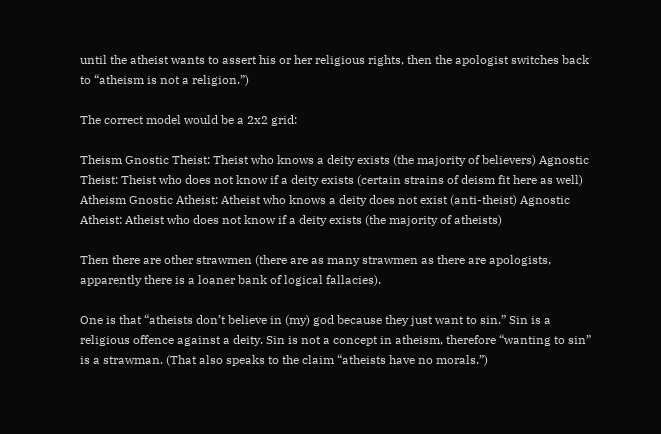until the atheist wants to assert his or her religious rights, then the apologist switches back to “atheism is not a religion.”)

The correct model would be a 2x2 grid:

Theism Gnostic Theist: Theist who knows a deity exists (the majority of believers) Agnostic Theist: Theist who does not know if a deity exists (certain strains of deism fit here as well)
Atheism Gnostic Atheist: Atheist who knows a deity does not exist (anti-theist) Agnostic Atheist: Atheist who does not know if a deity exists (the majority of atheists)

Then there are other strawmen (there are as many strawmen as there are apologists, apparently there is a loaner bank of logical fallacies).

One is that “atheists don’t believe in (my) god because they just want to sin.” Sin is a religious offence against a deity. Sin is not a concept in atheism, therefore “wanting to sin” is a strawman. (That also speaks to the claim “atheists have no morals.”)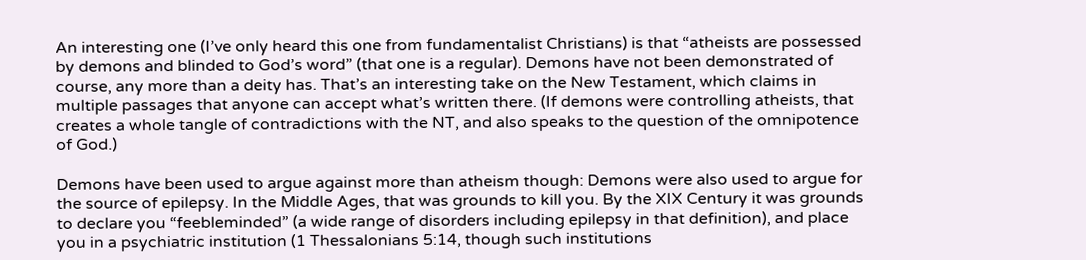An interesting one (I’ve only heard this one from fundamentalist Christians) is that “atheists are possessed by demons and blinded to God’s word” (that one is a regular). Demons have not been demonstrated of course, any more than a deity has. That’s an interesting take on the New Testament, which claims in multiple passages that anyone can accept what’s written there. (If demons were controlling atheists, that creates a whole tangle of contradictions with the NT, and also speaks to the question of the omnipotence of God.)

Demons have been used to argue against more than atheism though: Demons were also used to argue for the source of epilepsy. In the Middle Ages, that was grounds to kill you. By the XIX Century it was grounds to declare you “feebleminded” (a wide range of disorders including epilepsy in that definition), and place you in a psychiatric institution (1 Thessalonians 5:14, though such institutions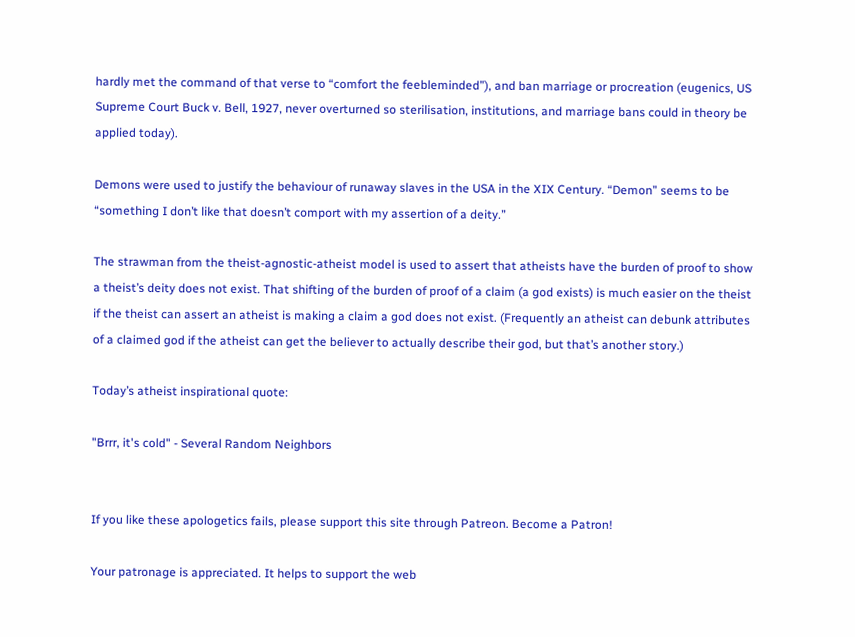hardly met the command of that verse to “comfort the feebleminded”), and ban marriage or procreation (eugenics, US Supreme Court Buck v. Bell, 1927, never overturned so sterilisation, institutions, and marriage bans could in theory be applied today).

Demons were used to justify the behaviour of runaway slaves in the USA in the XIX Century. “Demon” seems to be “something I don’t like that doesn’t comport with my assertion of a deity.”

The strawman from the theist-agnostic-atheist model is used to assert that atheists have the burden of proof to show a theist’s deity does not exist. That shifting of the burden of proof of a claim (a god exists) is much easier on the theist if the theist can assert an atheist is making a claim a god does not exist. (Frequently an atheist can debunk attributes of a claimed god if the atheist can get the believer to actually describe their god, but that’s another story.)

Today’s atheist inspirational quote:

"Brrr, it's cold" - Several Random Neighbors


If you like these apologetics fails, please support this site through Patreon. Become a Patron!

Your patronage is appreciated. It helps to support the web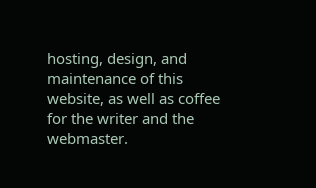hosting, design, and maintenance of this website, as well as coffee for the writer and the webmaster.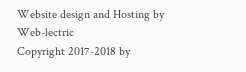Website design and Hosting by Web-lectric
Copyright 2017-2018 by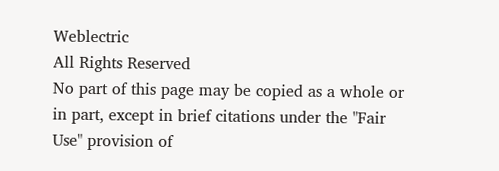Weblectric
All Rights Reserved
No part of this page may be copied as a whole or in part, except in brief citations under the "Fair Use" provision of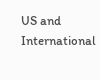US and International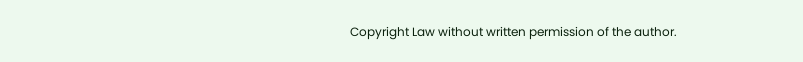Copyright Law without written permission of the author.